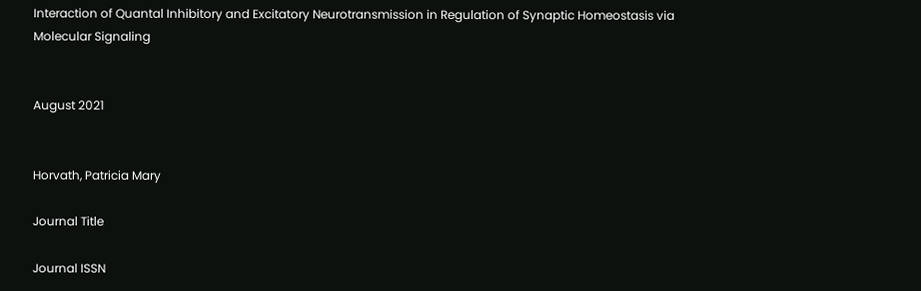Interaction of Quantal Inhibitory and Excitatory Neurotransmission in Regulation of Synaptic Homeostasis via Molecular Signaling


August 2021


Horvath, Patricia Mary

Journal Title

Journal ISSN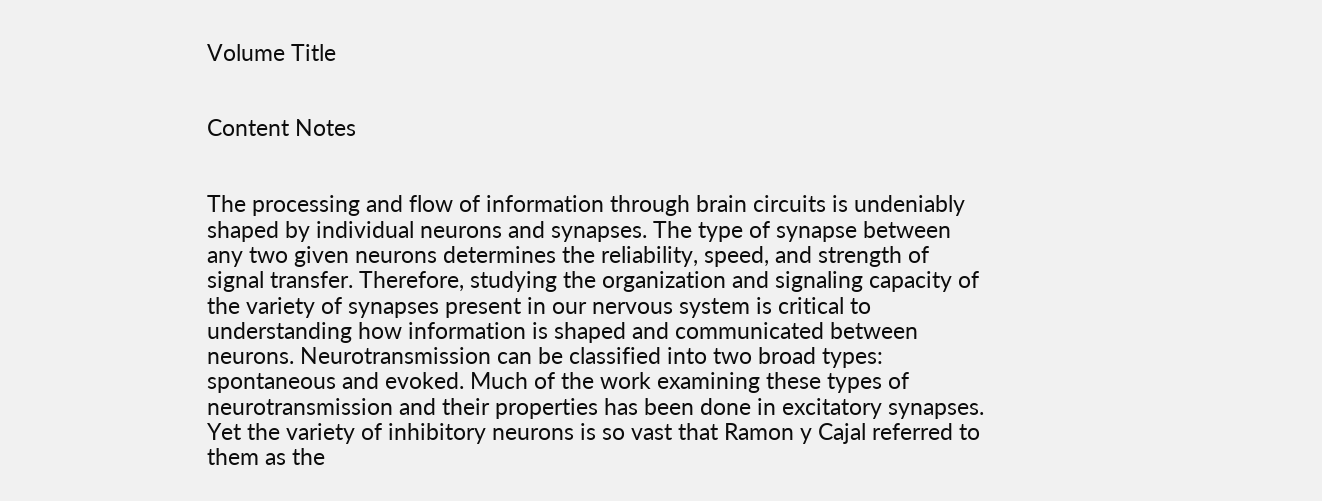Volume Title


Content Notes


The processing and flow of information through brain circuits is undeniably shaped by individual neurons and synapses. The type of synapse between any two given neurons determines the reliability, speed, and strength of signal transfer. Therefore, studying the organization and signaling capacity of the variety of synapses present in our nervous system is critical to understanding how information is shaped and communicated between neurons. Neurotransmission can be classified into two broad types: spontaneous and evoked. Much of the work examining these types of neurotransmission and their properties has been done in excitatory synapses. Yet the variety of inhibitory neurons is so vast that Ramon y Cajal referred to them as the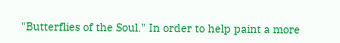"Butterflies of the Soul." In order to help paint a more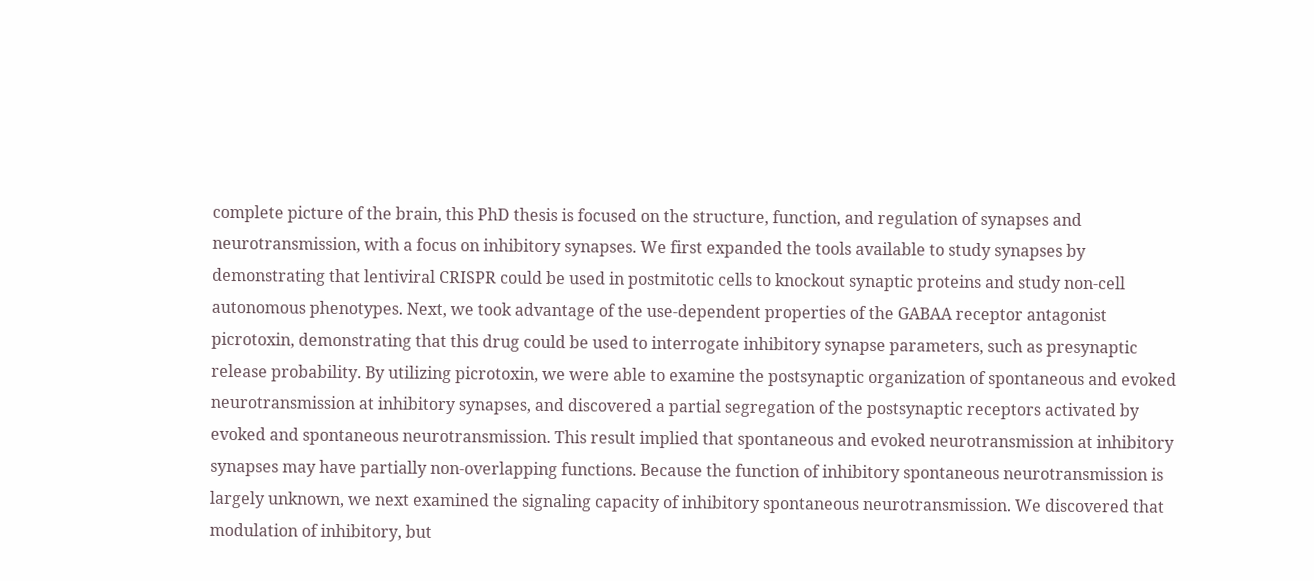complete picture of the brain, this PhD thesis is focused on the structure, function, and regulation of synapses and neurotransmission, with a focus on inhibitory synapses. We first expanded the tools available to study synapses by demonstrating that lentiviral CRISPR could be used in postmitotic cells to knockout synaptic proteins and study non-cell autonomous phenotypes. Next, we took advantage of the use-dependent properties of the GABAA receptor antagonist picrotoxin, demonstrating that this drug could be used to interrogate inhibitory synapse parameters, such as presynaptic release probability. By utilizing picrotoxin, we were able to examine the postsynaptic organization of spontaneous and evoked neurotransmission at inhibitory synapses, and discovered a partial segregation of the postsynaptic receptors activated by evoked and spontaneous neurotransmission. This result implied that spontaneous and evoked neurotransmission at inhibitory synapses may have partially non-overlapping functions. Because the function of inhibitory spontaneous neurotransmission is largely unknown, we next examined the signaling capacity of inhibitory spontaneous neurotransmission. We discovered that modulation of inhibitory, but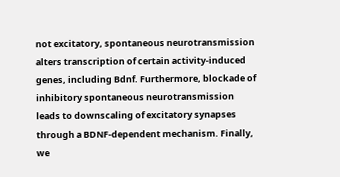not excitatory, spontaneous neurotransmission alters transcription of certain activity-induced genes, including Bdnf. Furthermore, blockade of inhibitory spontaneous neurotransmission leads to downscaling of excitatory synapses through a BDNF-dependent mechanism. Finally, we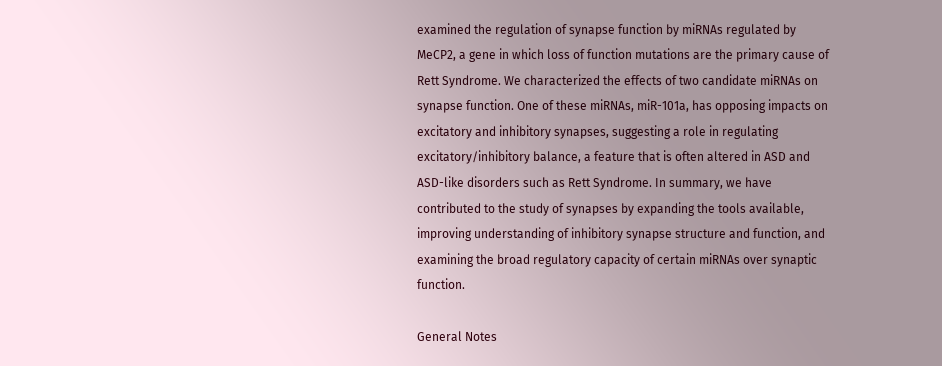examined the regulation of synapse function by miRNAs regulated by MeCP2, a gene in which loss of function mutations are the primary cause of Rett Syndrome. We characterized the effects of two candidate miRNAs on synapse function. One of these miRNAs, miR-101a, has opposing impacts on excitatory and inhibitory synapses, suggesting a role in regulating excitatory/inhibitory balance, a feature that is often altered in ASD and ASD-like disorders such as Rett Syndrome. In summary, we have contributed to the study of synapses by expanding the tools available, improving understanding of inhibitory synapse structure and function, and examining the broad regulatory capacity of certain miRNAs over synaptic function.

General Notes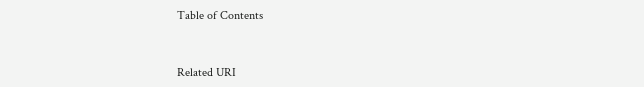Table of Contents


Related URI